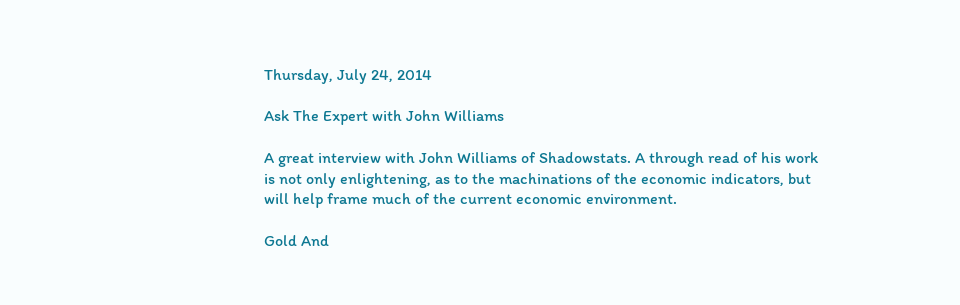Thursday, July 24, 2014

Ask The Expert with John Williams

A great interview with John Williams of Shadowstats. A through read of his work is not only enlightening, as to the machinations of the economic indicators, but will help frame much of the current economic environment.

Gold And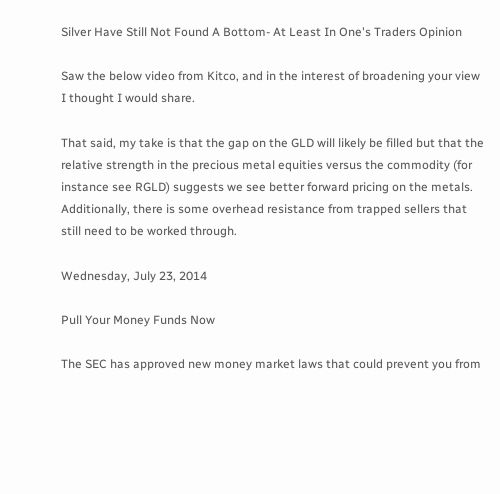Silver Have Still Not Found A Bottom- At Least In One's Traders Opinion

Saw the below video from Kitco, and in the interest of broadening your view I thought I would share.

That said, my take is that the gap on the GLD will likely be filled but that the relative strength in the precious metal equities versus the commodity (for instance see RGLD) suggests we see better forward pricing on the metals. Additionally, there is some overhead resistance from trapped sellers that still need to be worked through.

Wednesday, July 23, 2014

Pull Your Money Funds Now

The SEC has approved new money market laws that could prevent you from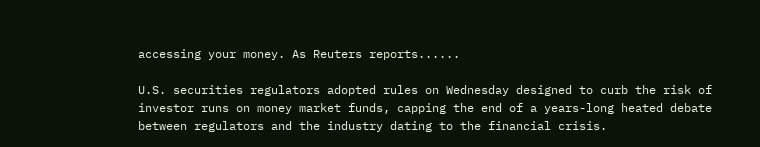accessing your money. As Reuters reports......

U.S. securities regulators adopted rules on Wednesday designed to curb the risk of investor runs on money market funds, capping the end of a years-long heated debate between regulators and the industry dating to the financial crisis.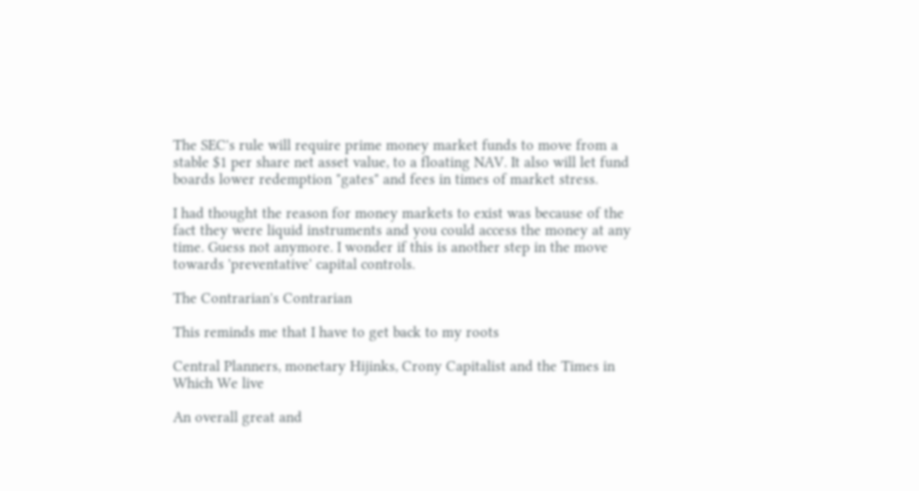The SEC's rule will require prime money market funds to move from a stable $1 per share net asset value, to a floating NAV. It also will let fund boards lower redemption "gates" and fees in times of market stress.

I had thought the reason for money markets to exist was because of the fact they were liquid instruments and you could access the money at any time. Guess not anymore. I wonder if this is another step in the move towards 'preventative' capital controls.

The Contrarian's Contrarian

This reminds me that I have to get back to my roots

Central Planners, monetary Hijinks, Crony Capitalist and the Times in Which We live

An overall great and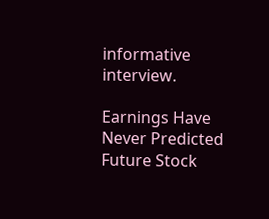informative interview.

Earnings Have Never Predicted Future Stock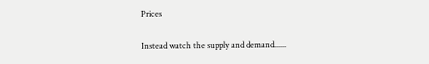Prices

Instead watch the supply and demand......